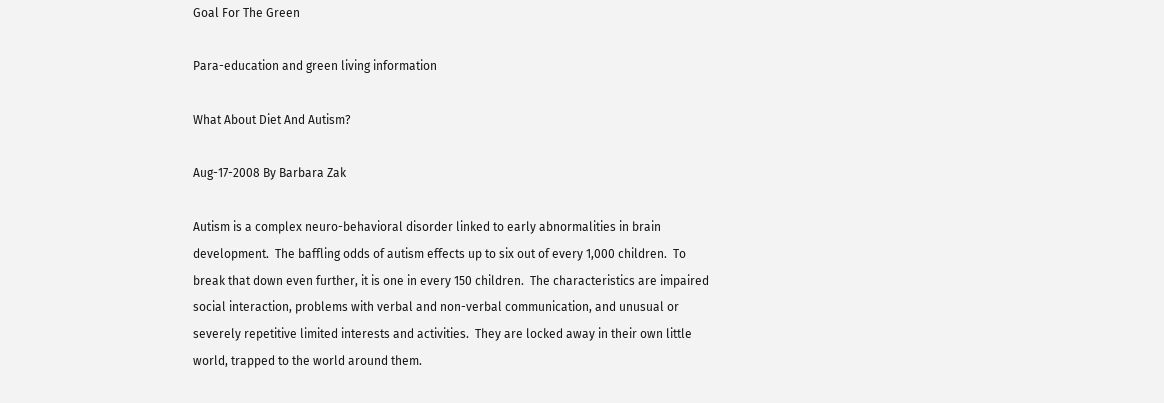Goal For The Green

Para-education and green living information

What About Diet And Autism?

Aug-17-2008 By Barbara Zak

Autism is a complex neuro-behavioral disorder linked to early abnormalities in brain development.  The baffling odds of autism effects up to six out of every 1,000 children.  To break that down even further, it is one in every 150 children.  The characteristics are impaired social interaction, problems with verbal and non-verbal communication, and unusual or severely repetitive limited interests and activities.  They are locked away in their own little world, trapped to the world around them.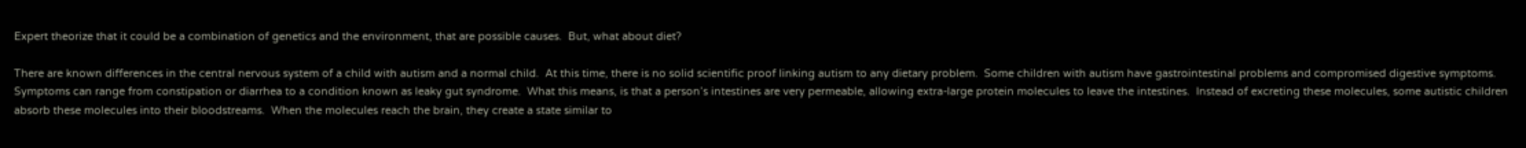Expert theorize that it could be a combination of genetics and the environment, that are possible causes.  But, what about diet?

There are known differences in the central nervous system of a child with autism and a normal child.  At this time, there is no solid scientific proof linking autism to any dietary problem.  Some children with autism have gastrointestinal problems and compromised digestive symptoms.  Symptoms can range from constipation or diarrhea to a condition known as leaky gut syndrome.  What this means, is that a person’s intestines are very permeable, allowing extra-large protein molecules to leave the intestines.  Instead of excreting these molecules, some autistic children absorb these molecules into their bloodstreams.  When the molecules reach the brain, they create a state similar to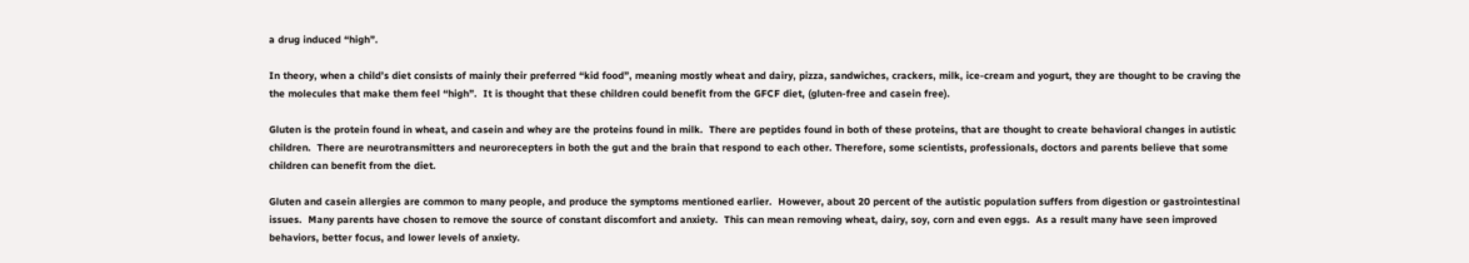a drug induced “high”.

In theory, when a child’s diet consists of mainly their preferred “kid food”, meaning mostly wheat and dairy, pizza, sandwiches, crackers, milk, ice-cream and yogurt, they are thought to be craving the the molecules that make them feel “high”.  It is thought that these children could benefit from the GFCF diet, (gluten-free and casein free).

Gluten is the protein found in wheat, and casein and whey are the proteins found in milk.  There are peptides found in both of these proteins, that are thought to create behavioral changes in autistic children.  There are neurotransmitters and neurorecepters in both the gut and the brain that respond to each other. Therefore, some scientists, professionals, doctors and parents believe that some children can benefit from the diet.

Gluten and casein allergies are common to many people, and produce the symptoms mentioned earlier.  However, about 20 percent of the autistic population suffers from digestion or gastrointestinal issues.  Many parents have chosen to remove the source of constant discomfort and anxiety.  This can mean removing wheat, dairy, soy, corn and even eggs.  As a result many have seen improved behaviors, better focus, and lower levels of anxiety.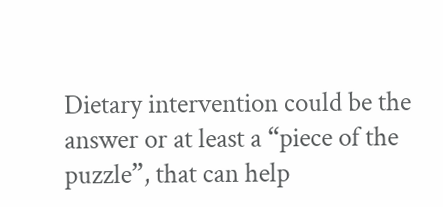Dietary intervention could be the answer or at least a “piece of the puzzle”, that can help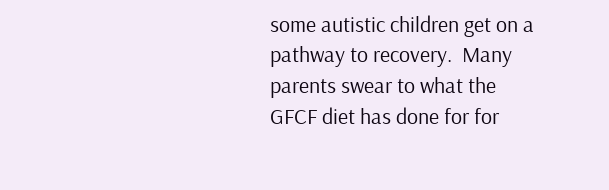some autistic children get on a pathway to recovery.  Many parents swear to what the GFCF diet has done for for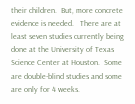their children.  But, more concrete evidence is needed.   There are at least seven studies currently being done at the University of Texas Science Center at Houston.  Some are double-blind studies and some are only for 4 weeks.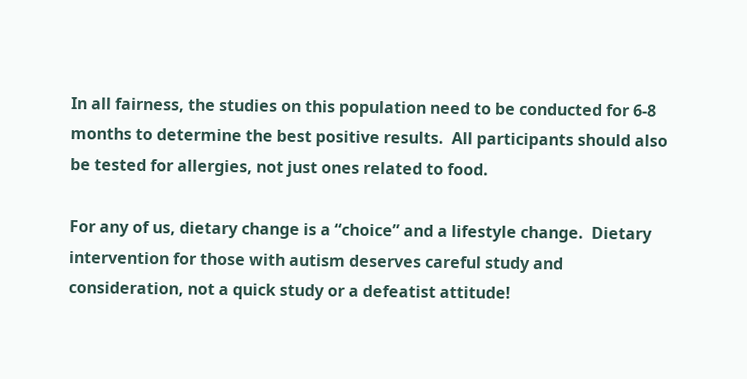In all fairness, the studies on this population need to be conducted for 6-8 months to determine the best positive results.  All participants should also be tested for allergies, not just ones related to food.

For any of us, dietary change is a “choice” and a lifestyle change.  Dietary intervention for those with autism deserves careful study and consideration, not a quick study or a defeatist attitude!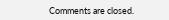Comments are closed.